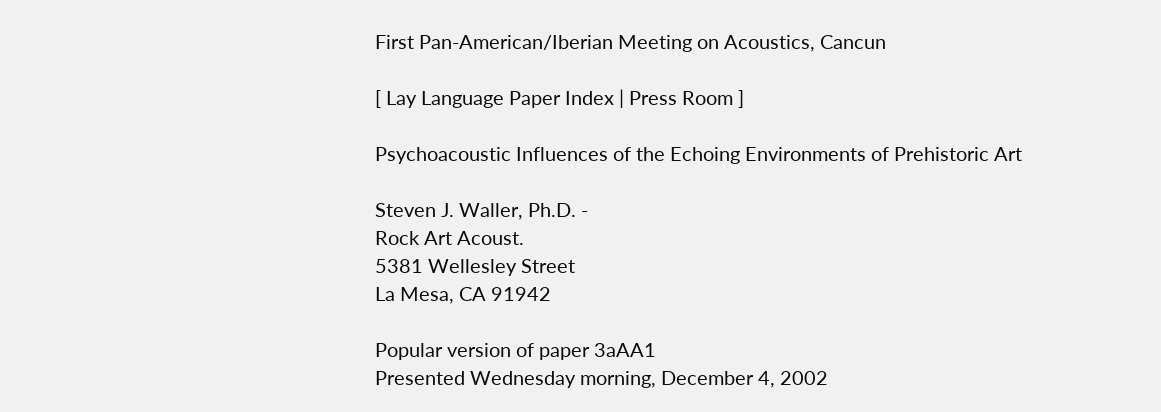First Pan-American/Iberian Meeting on Acoustics, Cancun

[ Lay Language Paper Index | Press Room ]

Psychoacoustic Influences of the Echoing Environments of Prehistoric Art

Steven J. Waller, Ph.D. -
Rock Art Acoust.
5381 Wellesley Street
La Mesa, CA 91942

Popular version of paper 3aAA1
Presented Wednesday morning, December 4, 2002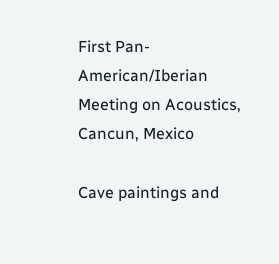First Pan-American/Iberian Meeting on Acoustics, Cancun, Mexico

Cave paintings and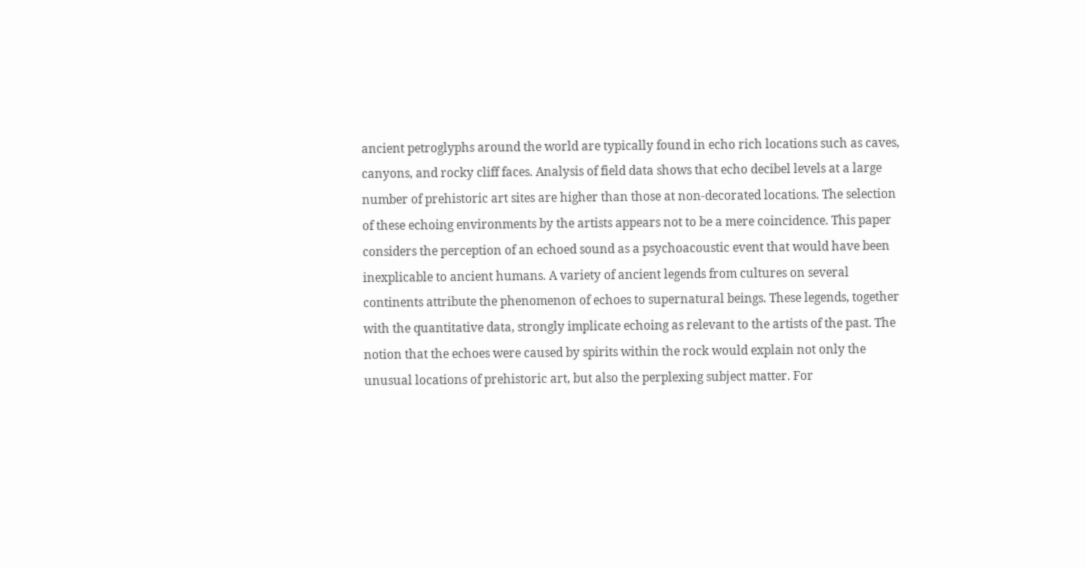ancient petroglyphs around the world are typically found in echo rich locations such as caves, canyons, and rocky cliff faces. Analysis of field data shows that echo decibel levels at a large number of prehistoric art sites are higher than those at non-decorated locations. The selection of these echoing environments by the artists appears not to be a mere coincidence. This paper considers the perception of an echoed sound as a psychoacoustic event that would have been inexplicable to ancient humans. A variety of ancient legends from cultures on several continents attribute the phenomenon of echoes to supernatural beings. These legends, together with the quantitative data, strongly implicate echoing as relevant to the artists of the past. The notion that the echoes were caused by spirits within the rock would explain not only the unusual locations of prehistoric art, but also the perplexing subject matter. For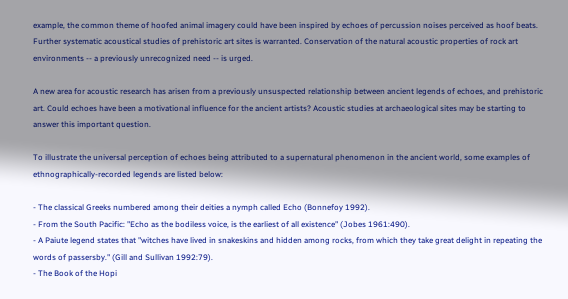example, the common theme of hoofed animal imagery could have been inspired by echoes of percussion noises perceived as hoof beats. Further systematic acoustical studies of prehistoric art sites is warranted. Conservation of the natural acoustic properties of rock art environments -- a previously unrecognized need -- is urged.

A new area for acoustic research has arisen from a previously unsuspected relationship between ancient legends of echoes, and prehistoric art. Could echoes have been a motivational influence for the ancient artists? Acoustic studies at archaeological sites may be starting to answer this important question.

To illustrate the universal perception of echoes being attributed to a supernatural phenomenon in the ancient world, some examples of ethnographically-recorded legends are listed below:

- The classical Greeks numbered among their deities a nymph called Echo (Bonnefoy 1992).
- From the South Pacific: "Echo as the bodiless voice, is the earliest of all existence" (Jobes 1961:490).
- A Paiute legend states that "witches have lived in snakeskins and hidden among rocks, from which they take great delight in repeating the words of passersby." (Gill and Sullivan 1992:79).
- The Book of the Hopi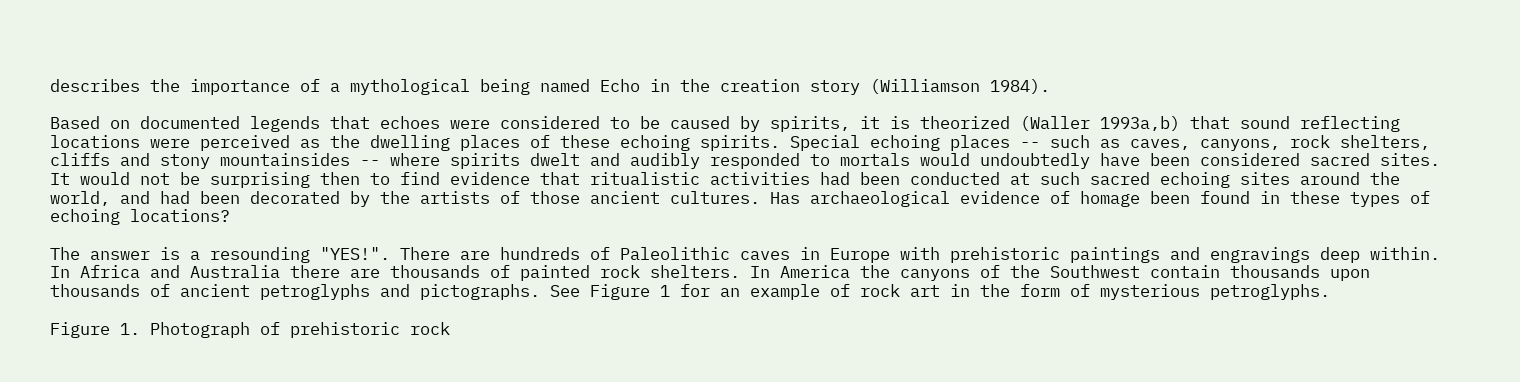describes the importance of a mythological being named Echo in the creation story (Williamson 1984).

Based on documented legends that echoes were considered to be caused by spirits, it is theorized (Waller 1993a,b) that sound reflecting locations were perceived as the dwelling places of these echoing spirits. Special echoing places -- such as caves, canyons, rock shelters, cliffs and stony mountainsides -- where spirits dwelt and audibly responded to mortals would undoubtedly have been considered sacred sites. It would not be surprising then to find evidence that ritualistic activities had been conducted at such sacred echoing sites around the world, and had been decorated by the artists of those ancient cultures. Has archaeological evidence of homage been found in these types of echoing locations?

The answer is a resounding "YES!". There are hundreds of Paleolithic caves in Europe with prehistoric paintings and engravings deep within. In Africa and Australia there are thousands of painted rock shelters. In America the canyons of the Southwest contain thousands upon thousands of ancient petroglyphs and pictographs. See Figure 1 for an example of rock art in the form of mysterious petroglyphs.

Figure 1. Photograph of prehistoric rock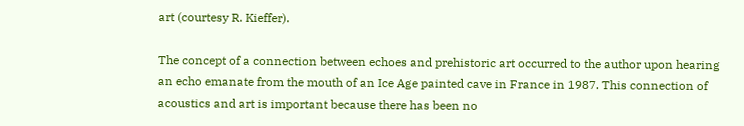art (courtesy R. Kieffer).

The concept of a connection between echoes and prehistoric art occurred to the author upon hearing an echo emanate from the mouth of an Ice Age painted cave in France in 1987. This connection of acoustics and art is important because there has been no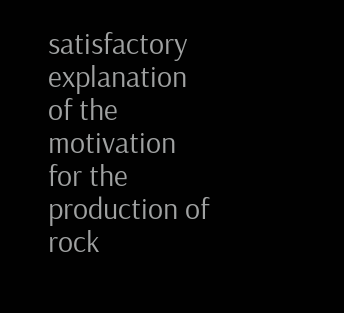satisfactory explanation of the motivation for the production of rock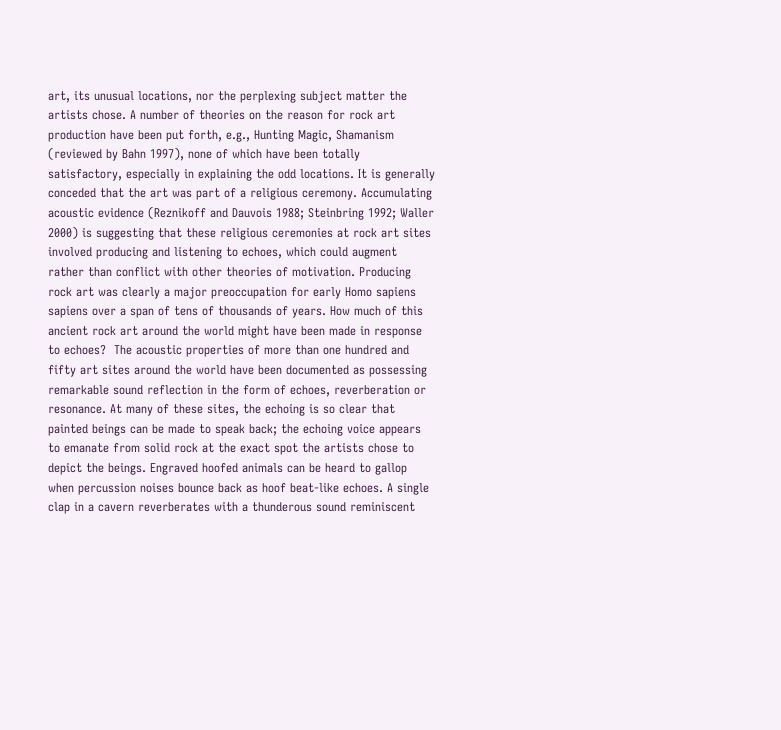art, its unusual locations, nor the perplexing subject matter the artists chose. A number of theories on the reason for rock art production have been put forth, e.g., Hunting Magic, Shamanism (reviewed by Bahn 1997), none of which have been totally satisfactory, especially in explaining the odd locations. It is generally conceded that the art was part of a religious ceremony. Accumulating acoustic evidence (Reznikoff and Dauvois 1988; Steinbring 1992; Waller 2000) is suggesting that these religious ceremonies at rock art sites involved producing and listening to echoes, which could augment rather than conflict with other theories of motivation. Producing rock art was clearly a major preoccupation for early Homo sapiens sapiens over a span of tens of thousands of years. How much of this ancient rock art around the world might have been made in response to echoes?  The acoustic properties of more than one hundred and fifty art sites around the world have been documented as possessing remarkable sound reflection in the form of echoes, reverberation or resonance. At many of these sites, the echoing is so clear that painted beings can be made to speak back; the echoing voice appears to emanate from solid rock at the exact spot the artists chose to depict the beings. Engraved hoofed animals can be heard to gallop when percussion noises bounce back as hoof beat-like echoes. A single clap in a cavern reverberates with a thunderous sound reminiscent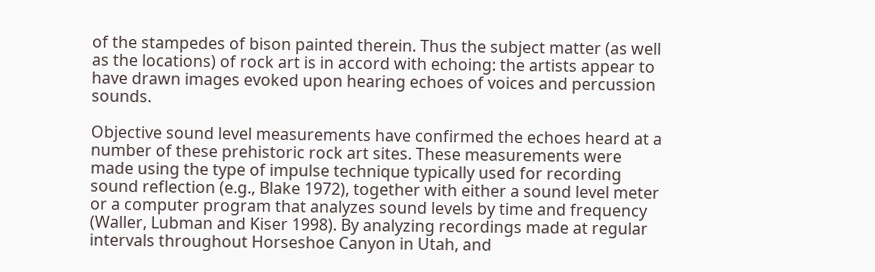of the stampedes of bison painted therein. Thus the subject matter (as well as the locations) of rock art is in accord with echoing: the artists appear to have drawn images evoked upon hearing echoes of voices and percussion sounds.

Objective sound level measurements have confirmed the echoes heard at a number of these prehistoric rock art sites. These measurements were made using the type of impulse technique typically used for recording sound reflection (e.g., Blake 1972), together with either a sound level meter or a computer program that analyzes sound levels by time and frequency (Waller, Lubman and Kiser 1998). By analyzing recordings made at regular intervals throughout Horseshoe Canyon in Utah, and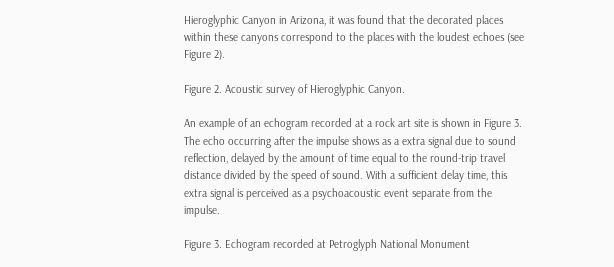Hieroglyphic Canyon in Arizona, it was found that the decorated places within these canyons correspond to the places with the loudest echoes (see Figure 2).

Figure 2. Acoustic survey of Hieroglyphic Canyon.

An example of an echogram recorded at a rock art site is shown in Figure 3. The echo occurring after the impulse shows as a extra signal due to sound reflection, delayed by the amount of time equal to the round-trip travel distance divided by the speed of sound. With a sufficient delay time, this extra signal is perceived as a psychoacoustic event separate from the impulse.

Figure 3. Echogram recorded at Petroglyph National Monument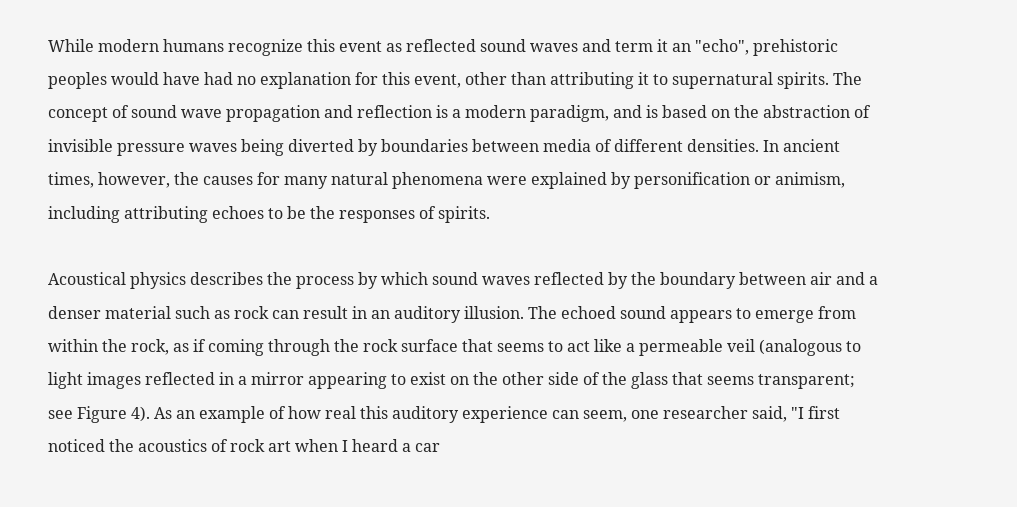While modern humans recognize this event as reflected sound waves and term it an "echo", prehistoric peoples would have had no explanation for this event, other than attributing it to supernatural spirits. The concept of sound wave propagation and reflection is a modern paradigm, and is based on the abstraction of invisible pressure waves being diverted by boundaries between media of different densities. In ancient times, however, the causes for many natural phenomena were explained by personification or animism, including attributing echoes to be the responses of spirits.

Acoustical physics describes the process by which sound waves reflected by the boundary between air and a denser material such as rock can result in an auditory illusion. The echoed sound appears to emerge from within the rock, as if coming through the rock surface that seems to act like a permeable veil (analogous to light images reflected in a mirror appearing to exist on the other side of the glass that seems transparent; see Figure 4). As an example of how real this auditory experience can seem, one researcher said, "I first noticed the acoustics of rock art when I heard a car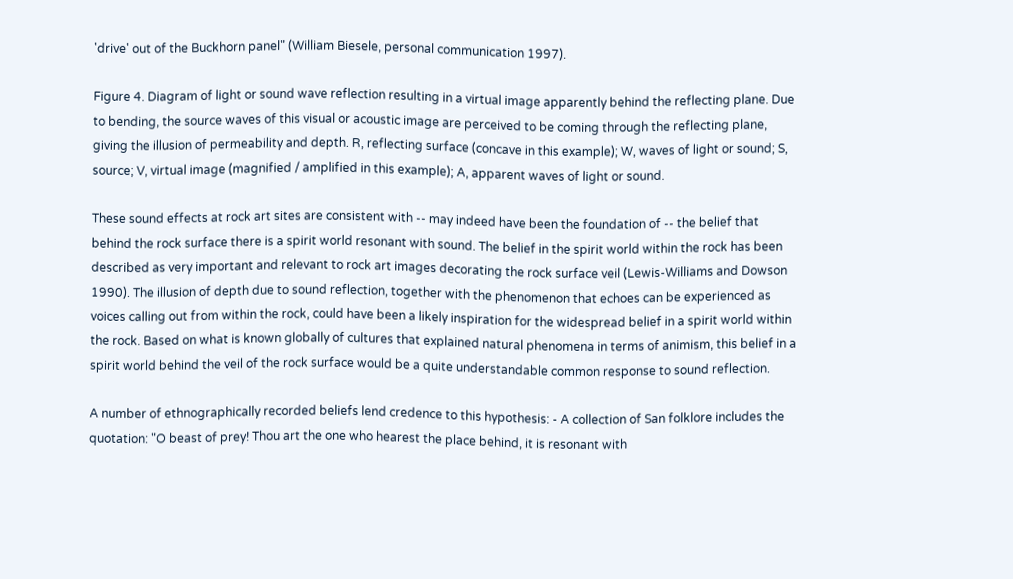'drive' out of the Buckhorn panel" (William Biesele, personal communication 1997).

Figure 4. Diagram of light or sound wave reflection resulting in a virtual image apparently behind the reflecting plane. Due to bending, the source waves of this visual or acoustic image are perceived to be coming through the reflecting plane, giving the illusion of permeability and depth. R, reflecting surface (concave in this example); W, waves of light or sound; S, source; V, virtual image (magnified / amplified in this example); A, apparent waves of light or sound.

These sound effects at rock art sites are consistent with -- may indeed have been the foundation of -- the belief that behind the rock surface there is a spirit world resonant with sound. The belief in the spirit world within the rock has been described as very important and relevant to rock art images decorating the rock surface veil (Lewis-Williams and Dowson 1990). The illusion of depth due to sound reflection, together with the phenomenon that echoes can be experienced as voices calling out from within the rock, could have been a likely inspiration for the widespread belief in a spirit world within the rock. Based on what is known globally of cultures that explained natural phenomena in terms of animism, this belief in a spirit world behind the veil of the rock surface would be a quite understandable common response to sound reflection.

A number of ethnographically recorded beliefs lend credence to this hypothesis: - A collection of San folklore includes the quotation: "O beast of prey! Thou art the one who hearest the place behind, it is resonant with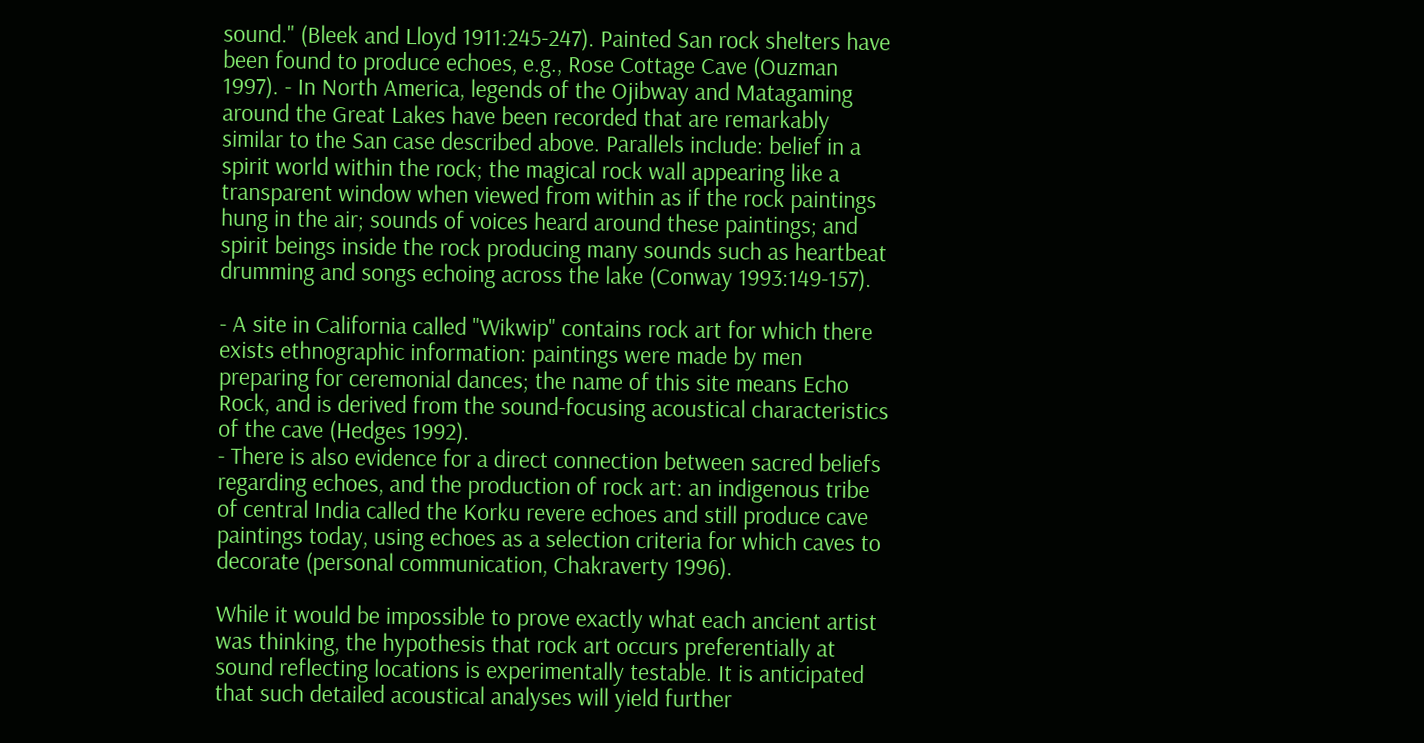sound." (Bleek and Lloyd 1911:245-247). Painted San rock shelters have been found to produce echoes, e.g., Rose Cottage Cave (Ouzman 1997). - In North America, legends of the Ojibway and Matagaming around the Great Lakes have been recorded that are remarkably similar to the San case described above. Parallels include: belief in a spirit world within the rock; the magical rock wall appearing like a transparent window when viewed from within as if the rock paintings hung in the air; sounds of voices heard around these paintings; and spirit beings inside the rock producing many sounds such as heartbeat drumming and songs echoing across the lake (Conway 1993:149-157).

- A site in California called "Wikwip" contains rock art for which there exists ethnographic information: paintings were made by men preparing for ceremonial dances; the name of this site means Echo Rock, and is derived from the sound-focusing acoustical characteristics of the cave (Hedges 1992).
- There is also evidence for a direct connection between sacred beliefs regarding echoes, and the production of rock art: an indigenous tribe of central India called the Korku revere echoes and still produce cave paintings today, using echoes as a selection criteria for which caves to decorate (personal communication, Chakraverty 1996).

While it would be impossible to prove exactly what each ancient artist was thinking, the hypothesis that rock art occurs preferentially at sound reflecting locations is experimentally testable. It is anticipated that such detailed acoustical analyses will yield further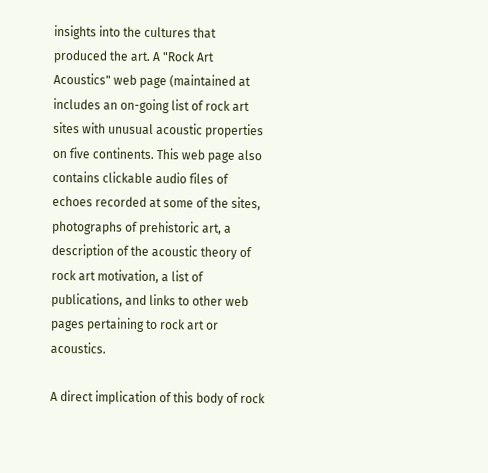insights into the cultures that produced the art. A "Rock Art Acoustics" web page (maintained at includes an on-going list of rock art sites with unusual acoustic properties on five continents. This web page also contains clickable audio files of echoes recorded at some of the sites, photographs of prehistoric art, a description of the acoustic theory of rock art motivation, a list of publications, and links to other web pages pertaining to rock art or acoustics.

A direct implication of this body of rock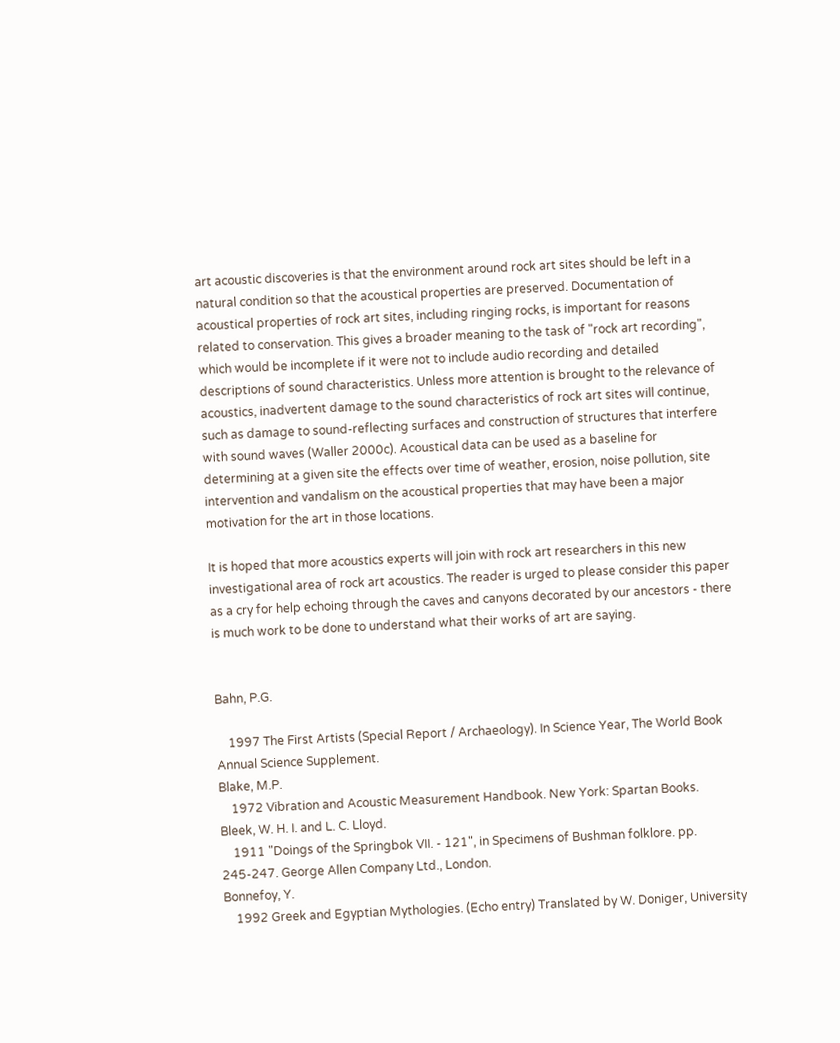art acoustic discoveries is that the environment around rock art sites should be left in a natural condition so that the acoustical properties are preserved. Documentation of acoustical properties of rock art sites, including ringing rocks, is important for reasons related to conservation. This gives a broader meaning to the task of "rock art recording", which would be incomplete if it were not to include audio recording and detailed descriptions of sound characteristics. Unless more attention is brought to the relevance of acoustics, inadvertent damage to the sound characteristics of rock art sites will continue, such as damage to sound-reflecting surfaces and construction of structures that interfere with sound waves (Waller 2000c). Acoustical data can be used as a baseline for determining at a given site the effects over time of weather, erosion, noise pollution, site intervention and vandalism on the acoustical properties that may have been a major motivation for the art in those locations.

It is hoped that more acoustics experts will join with rock art researchers in this new investigational area of rock art acoustics. The reader is urged to please consider this paper as a cry for help echoing through the caves and canyons decorated by our ancestors - there is much work to be done to understand what their works of art are saying.


Bahn, P.G.

    1997 The First Artists (Special Report / Archaeology). In Science Year, The World Book Annual Science Supplement.
Blake, M.P.
    1972 Vibration and Acoustic Measurement Handbook. New York: Spartan Books.
Bleek, W. H. I. and L. C. Lloyd.
    1911 "Doings of the Springbok VII. - 121", in Specimens of Bushman folklore. pp. 245-247. George Allen Company Ltd., London.
Bonnefoy, Y.
    1992 Greek and Egyptian Mythologies. (Echo entry) Translated by W. Doniger, University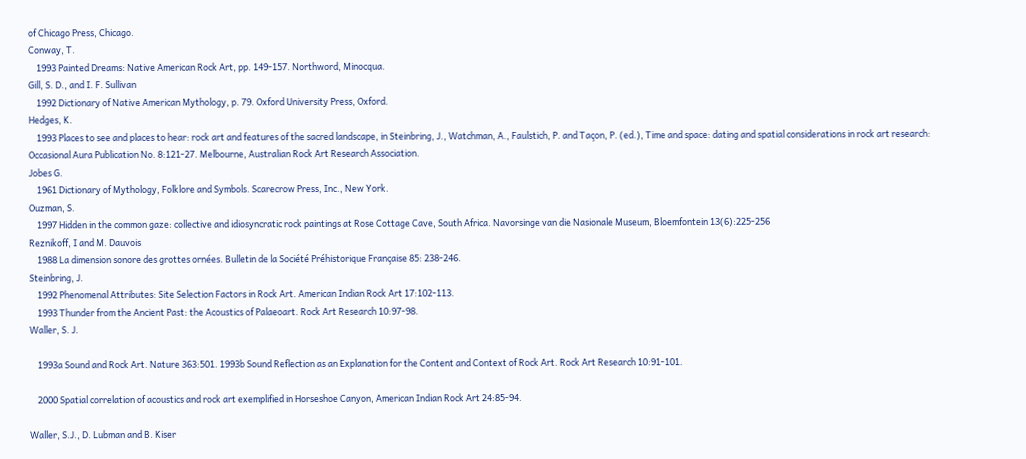of Chicago Press, Chicago.
Conway, T.
    1993 Painted Dreams: Native American Rock Art, pp. 149-157. Northword, Minocqua.
Gill, S. D., and I. F. Sullivan
    1992 Dictionary of Native American Mythology, p. 79. Oxford University Press, Oxford.
Hedges, K.
    1993 Places to see and places to hear: rock art and features of the sacred landscape, in Steinbring, J., Watchman, A., Faulstich, P. and Taçon, P. (ed.), Time and space: dating and spatial considerations in rock art research: Occasional Aura Publication No. 8:121-27. Melbourne, Australian Rock Art Research Association.
Jobes G.
    1961 Dictionary of Mythology, Folklore and Symbols. Scarecrow Press, Inc., New York.
Ouzman, S.
    1997 Hidden in the common gaze: collective and idiosyncratic rock paintings at Rose Cottage Cave, South Africa. Navorsinge van die Nasionale Museum, Bloemfontein 13(6):225-256
Reznikoff, I and M. Dauvois
    1988 La dimension sonore des grottes ornées. Bulletin de la Société Préhistorique Française 85: 238-246.
Steinbring, J.
    1992 Phenomenal Attributes: Site Selection Factors in Rock Art. American Indian Rock Art 17:102-113.
    1993 Thunder from the Ancient Past: the Acoustics of Palaeoart. Rock Art Research 10:97-98.
Waller, S. J.

    1993a Sound and Rock Art. Nature 363:501. 1993b Sound Reflection as an Explanation for the Content and Context of Rock Art. Rock Art Research 10:91-101.

    2000 Spatial correlation of acoustics and rock art exemplified in Horseshoe Canyon, American Indian Rock Art 24:85-94.

Waller, S.J., D. Lubman and B. Kiser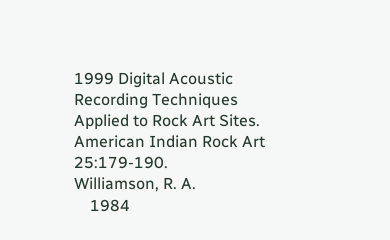1999 Digital Acoustic Recording Techniques Applied to Rock Art Sites. American Indian Rock Art 25:179-190.
Williamson, R. A.
    1984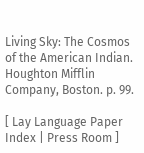Living Sky: The Cosmos of the American Indian. Houghton Mifflin Company, Boston. p. 99.

[ Lay Language Paper Index | Press Room ]